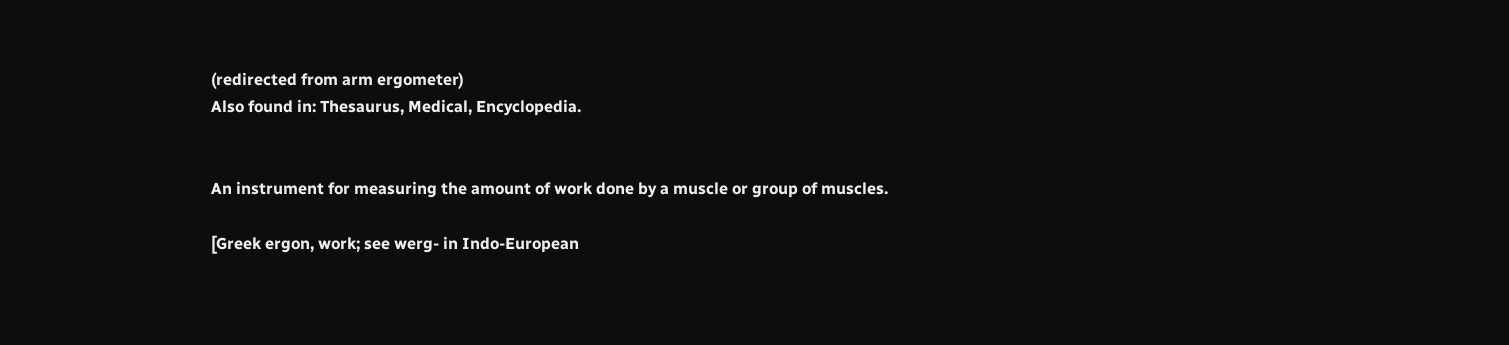(redirected from arm ergometer)
Also found in: Thesaurus, Medical, Encyclopedia.


An instrument for measuring the amount of work done by a muscle or group of muscles.

[Greek ergon, work; see werg- in Indo-European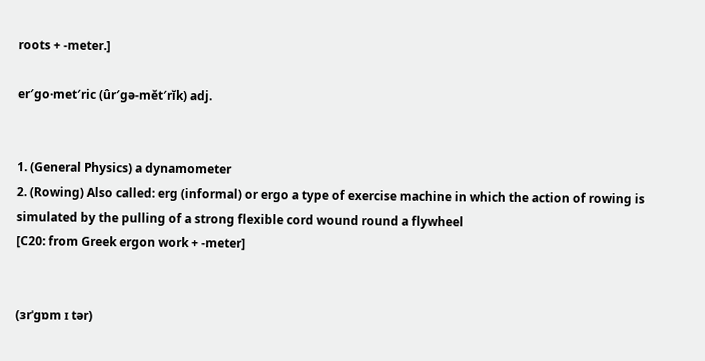roots + -meter.]

er′go·met′ric (ûr′gə-mĕt′rĭk) adj.


1. (General Physics) a dynamometer
2. (Rowing) Also called: erg (informal) or ergo a type of exercise machine in which the action of rowing is simulated by the pulling of a strong flexible cord wound round a flywheel
[C20: from Greek ergon work + -meter]


(ɜrˈgɒm ɪ tər)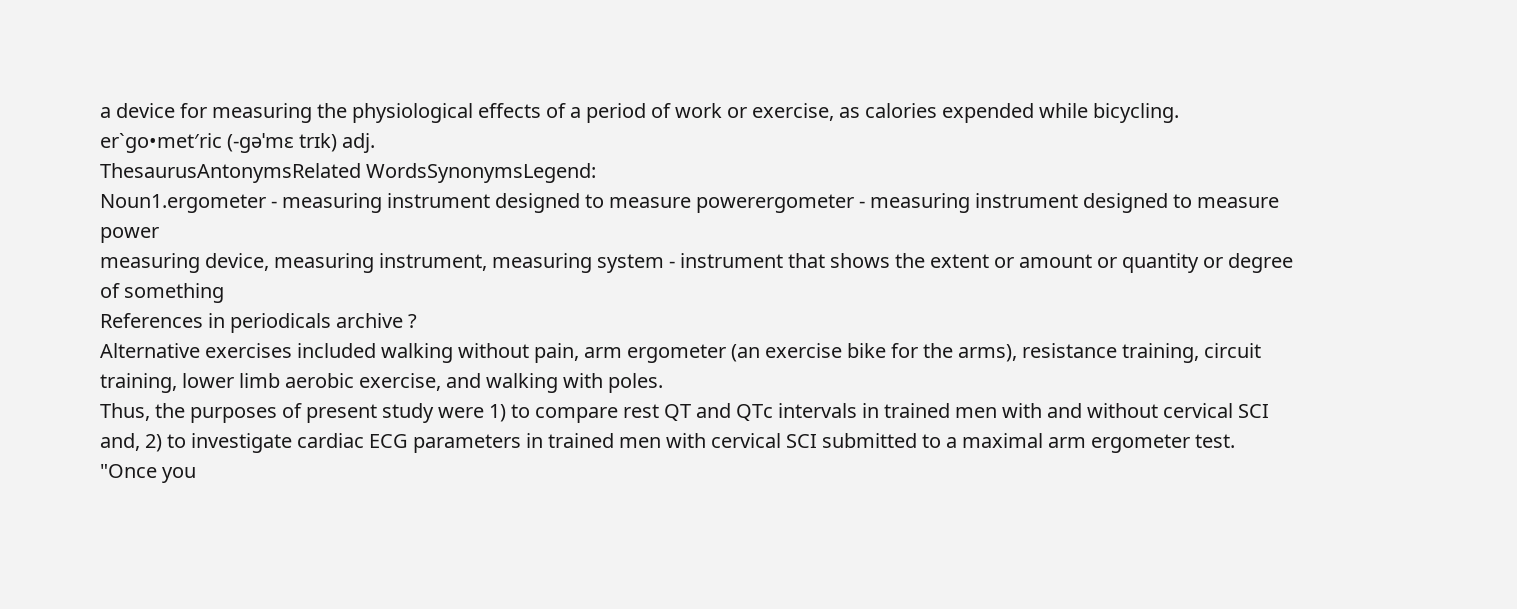a device for measuring the physiological effects of a period of work or exercise, as calories expended while bicycling.
er`go•met′ric (-gəˈmɛ trɪk) adj.
ThesaurusAntonymsRelated WordsSynonymsLegend:
Noun1.ergometer - measuring instrument designed to measure powerergometer - measuring instrument designed to measure power
measuring device, measuring instrument, measuring system - instrument that shows the extent or amount or quantity or degree of something
References in periodicals archive ?
Alternative exercises included walking without pain, arm ergometer (an exercise bike for the arms), resistance training, circuit training, lower limb aerobic exercise, and walking with poles.
Thus, the purposes of present study were 1) to compare rest QT and QTc intervals in trained men with and without cervical SCI and, 2) to investigate cardiac ECG parameters in trained men with cervical SCI submitted to a maximal arm ergometer test.
"Once you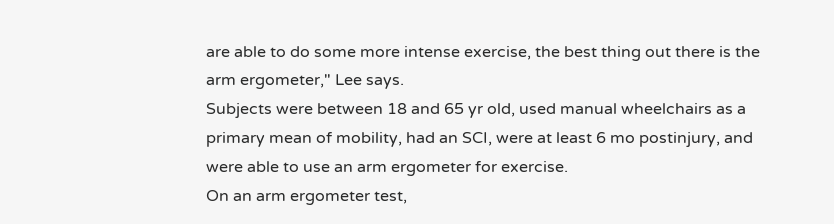are able to do some more intense exercise, the best thing out there is the arm ergometer," Lee says.
Subjects were between 18 and 65 yr old, used manual wheelchairs as a primary mean of mobility, had an SCI, were at least 6 mo postinjury, and were able to use an arm ergometer for exercise.
On an arm ergometer test,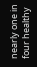nearly one in four healthy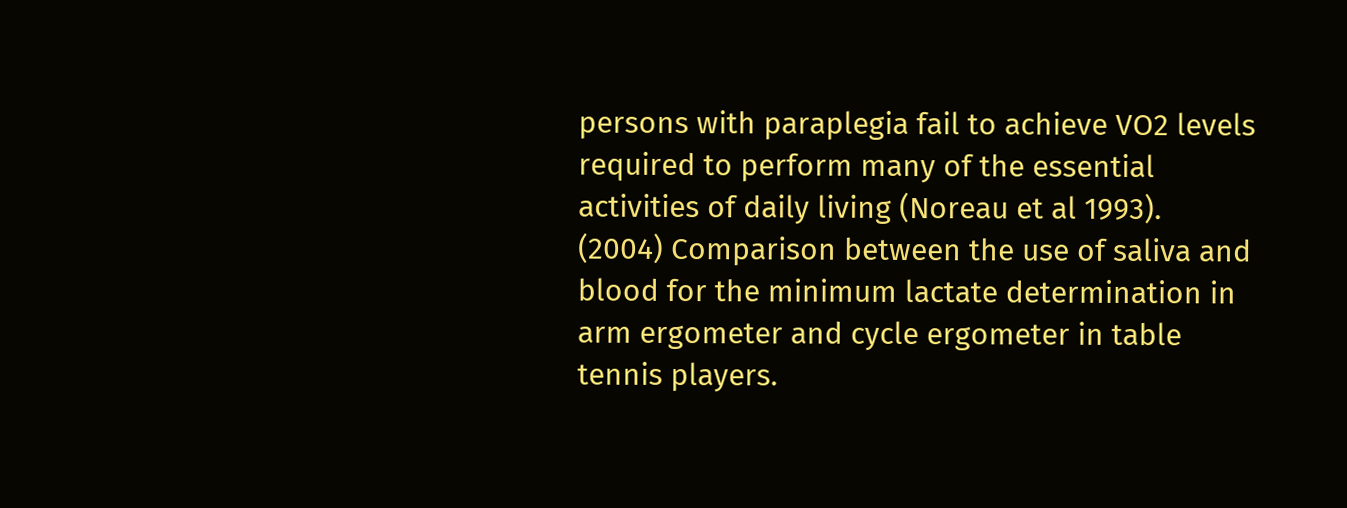persons with paraplegia fail to achieve VO2 levels required to perform many of the essential activities of daily living (Noreau et al 1993).
(2004) Comparison between the use of saliva and blood for the minimum lactate determination in arm ergometer and cycle ergometer in table tennis players.